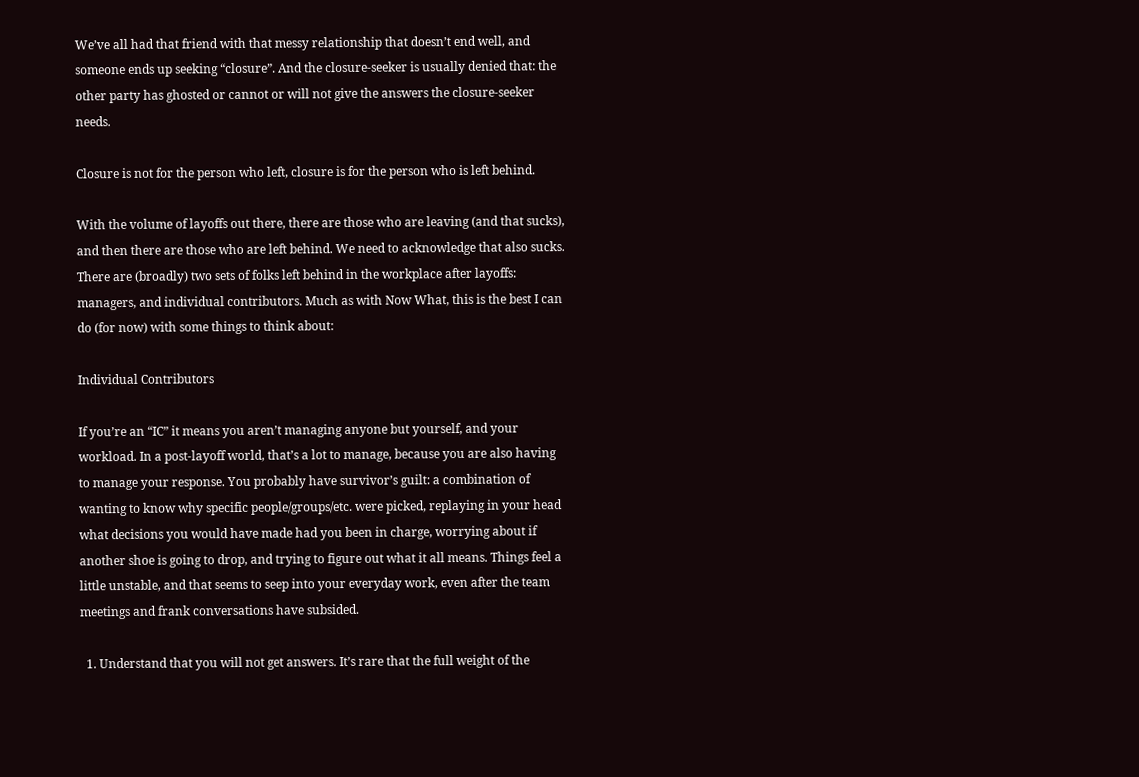We’ve all had that friend with that messy relationship that doesn’t end well, and someone ends up seeking “closure”. And the closure-seeker is usually denied that: the other party has ghosted or cannot or will not give the answers the closure-seeker needs.

Closure is not for the person who left, closure is for the person who is left behind.

With the volume of layoffs out there, there are those who are leaving (and that sucks), and then there are those who are left behind. We need to acknowledge that also sucks. There are (broadly) two sets of folks left behind in the workplace after layoffs: managers, and individual contributors. Much as with Now What, this is the best I can do (for now) with some things to think about:

Individual Contributors

If you’re an “IC” it means you aren’t managing anyone but yourself, and your workload. In a post-layoff world, that’s a lot to manage, because you are also having to manage your response. You probably have survivor’s guilt: a combination of wanting to know why specific people/groups/etc. were picked, replaying in your head what decisions you would have made had you been in charge, worrying about if another shoe is going to drop, and trying to figure out what it all means. Things feel a little unstable, and that seems to seep into your everyday work, even after the team meetings and frank conversations have subsided.

  1. Understand that you will not get answers. It’s rare that the full weight of the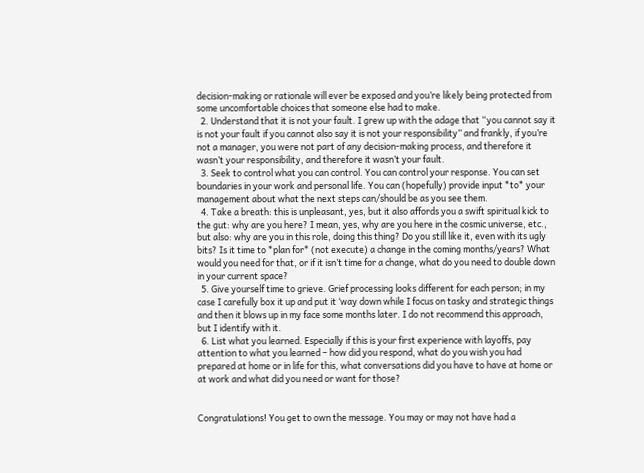decision-making or rationale will ever be exposed and you’re likely being protected from some uncomfortable choices that someone else had to make.
  2. Understand that it is not your fault. I grew up with the adage that “you cannot say it is not your fault if you cannot also say it is not your responsibility” and frankly, if you’re not a manager, you were not part of any decision-making process, and therefore it wasn’t your responsibility, and therefore it wasn’t your fault.
  3. Seek to control what you can control. You can control your response. You can set boundaries in your work and personal life. You can (hopefully) provide input *to* your management about what the next steps can/should be as you see them.
  4. Take a breath: this is unpleasant, yes, but it also affords you a swift spiritual kick to the gut: why are you here? I mean, yes, why are you here in the cosmic universe, etc., but also: why are you in this role, doing this thing? Do you still like it, even with its ugly bits? Is it time to *plan for* (not execute) a change in the coming months/years? What would you need for that, or if it isn’t time for a change, what do you need to double down in your current space?
  5. Give yourself time to grieve. Grief processing looks different for each person; in my case I carefully box it up and put it ‘way down while I focus on tasky and strategic things and then it blows up in my face some months later. I do not recommend this approach, but I identify with it.
  6. List what you learned. Especially if this is your first experience with layoffs, pay attention to what you learned – how did you respond, what do you wish you had prepared at home or in life for this, what conversations did you have to have at home or at work and what did you need or want for those?


Congratulations! You get to own the message. You may or may not have had a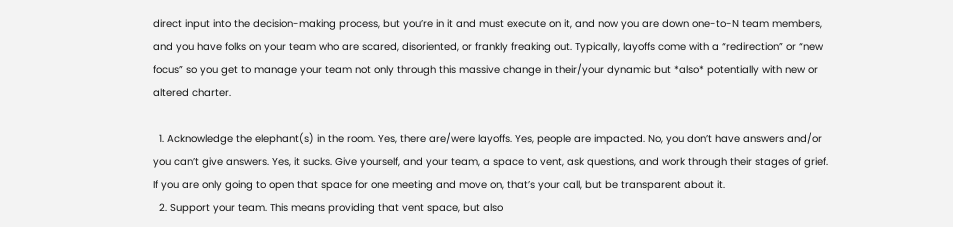direct input into the decision-making process, but you’re in it and must execute on it, and now you are down one-to-N team members, and you have folks on your team who are scared, disoriented, or frankly freaking out. Typically, layoffs come with a “redirection” or “new focus” so you get to manage your team not only through this massive change in their/your dynamic but *also* potentially with new or altered charter.

  1. Acknowledge the elephant(s) in the room. Yes, there are/were layoffs. Yes, people are impacted. No, you don’t have answers and/or you can’t give answers. Yes, it sucks. Give yourself, and your team, a space to vent, ask questions, and work through their stages of grief. If you are only going to open that space for one meeting and move on, that’s your call, but be transparent about it.
  2. Support your team. This means providing that vent space, but also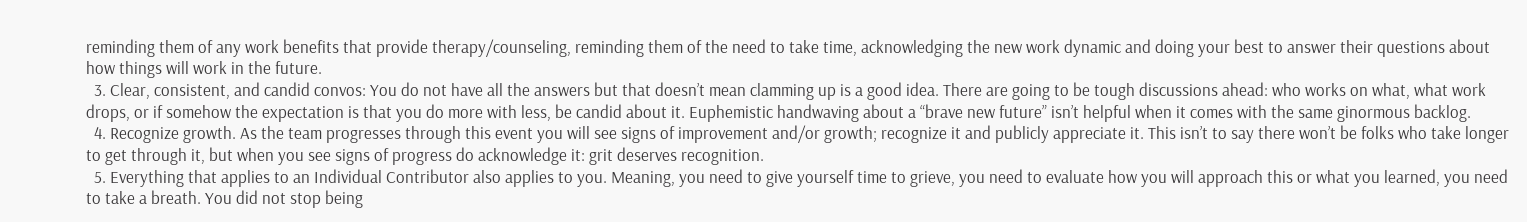reminding them of any work benefits that provide therapy/counseling, reminding them of the need to take time, acknowledging the new work dynamic and doing your best to answer their questions about how things will work in the future.
  3. Clear, consistent, and candid convos: You do not have all the answers but that doesn’t mean clamming up is a good idea. There are going to be tough discussions ahead: who works on what, what work drops, or if somehow the expectation is that you do more with less, be candid about it. Euphemistic handwaving about a “brave new future” isn’t helpful when it comes with the same ginormous backlog.
  4. Recognize growth. As the team progresses through this event you will see signs of improvement and/or growth; recognize it and publicly appreciate it. This isn’t to say there won’t be folks who take longer to get through it, but when you see signs of progress do acknowledge it: grit deserves recognition.
  5. Everything that applies to an Individual Contributor also applies to you. Meaning, you need to give yourself time to grieve, you need to evaluate how you will approach this or what you learned, you need to take a breath. You did not stop being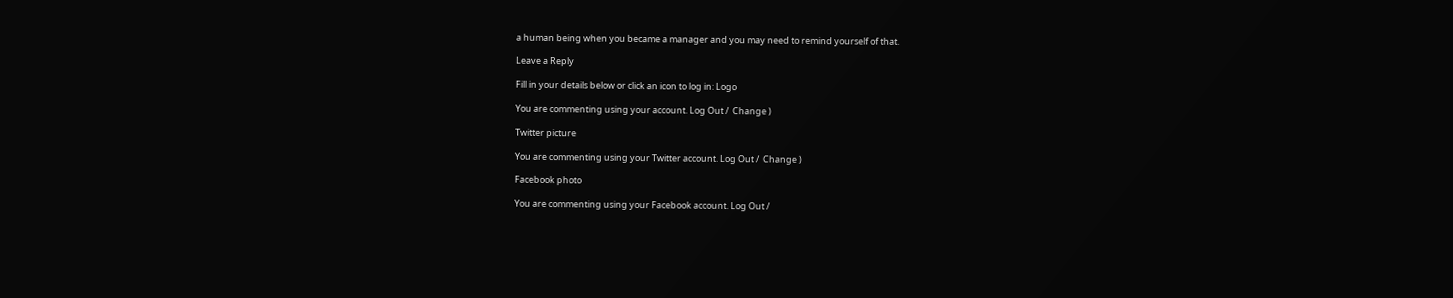a human being when you became a manager and you may need to remind yourself of that.

Leave a Reply

Fill in your details below or click an icon to log in: Logo

You are commenting using your account. Log Out /  Change )

Twitter picture

You are commenting using your Twitter account. Log Out /  Change )

Facebook photo

You are commenting using your Facebook account. Log Out /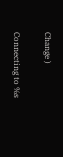Change )

Connecting to %s